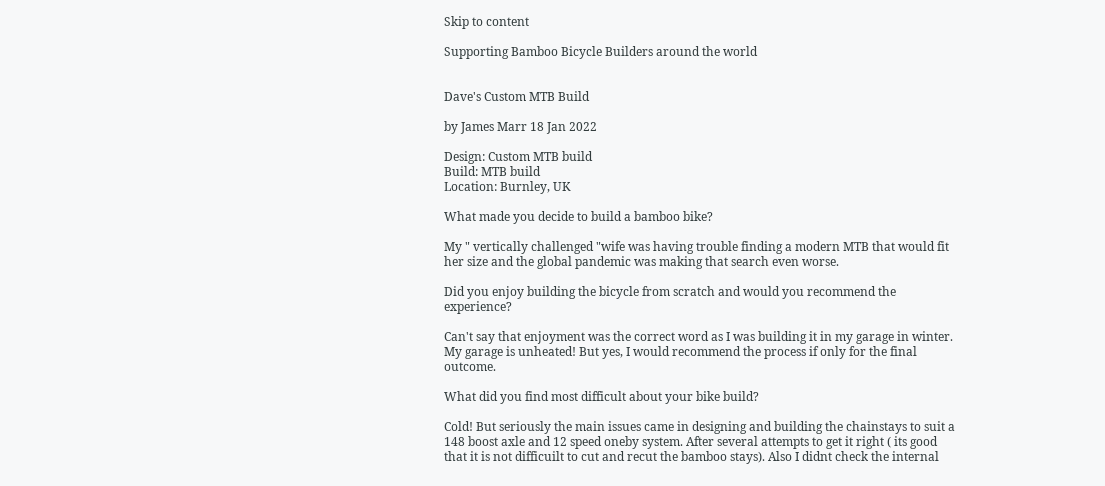Skip to content

Supporting Bamboo Bicycle Builders around the world


Dave's Custom MTB Build

by James Marr 18 Jan 2022

Design: Custom MTB build
Build: MTB build
Location: Burnley, UK

What made you decide to build a bamboo bike?

My " vertically challenged "wife was having trouble finding a modern MTB that would fit her size and the global pandemic was making that search even worse.

Did you enjoy building the bicycle from scratch and would you recommend the experience?

Can't say that enjoyment was the correct word as I was building it in my garage in winter. My garage is unheated! But yes, I would recommend the process if only for the final outcome.

What did you find most difficult about your bike build?

Cold! But seriously the main issues came in designing and building the chainstays to suit a 148 boost axle and 12 speed oneby system. After several attempts to get it right ( its good that it is not difficuilt to cut and recut the bamboo stays). Also I didnt check the internal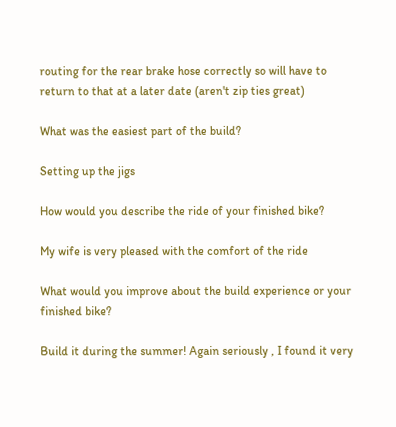routing for the rear brake hose correctly so will have to return to that at a later date (aren't zip ties great)

What was the easiest part of the build?

Setting up the jigs

How would you describe the ride of your finished bike?

My wife is very pleased with the comfort of the ride

What would you improve about the build experience or your finished bike?

Build it during the summer! Again seriously , I found it very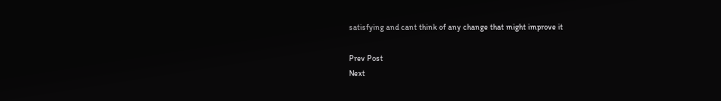satisfying and cant think of any change that might improve it

Prev Post
Next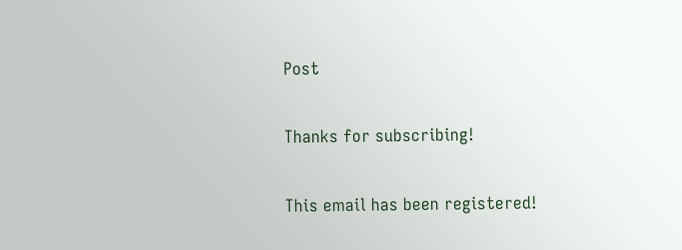Post

Thanks for subscribing!

This email has been registered!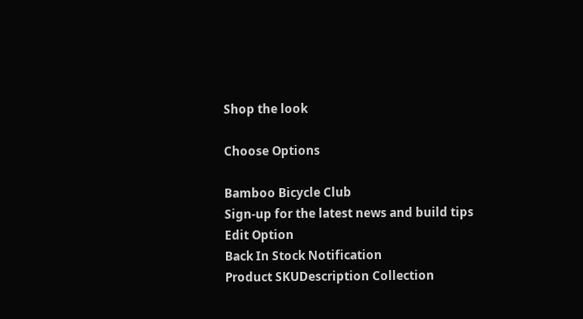Shop the look

Choose Options

Bamboo Bicycle Club
Sign-up for the latest news and build tips
Edit Option
Back In Stock Notification
Product SKUDescription Collection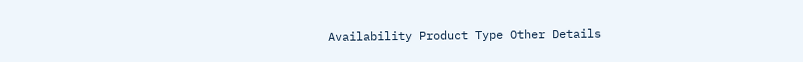Availability Product Type Other Details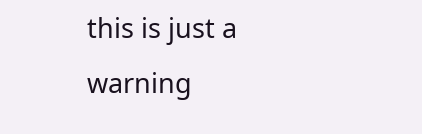this is just a warning